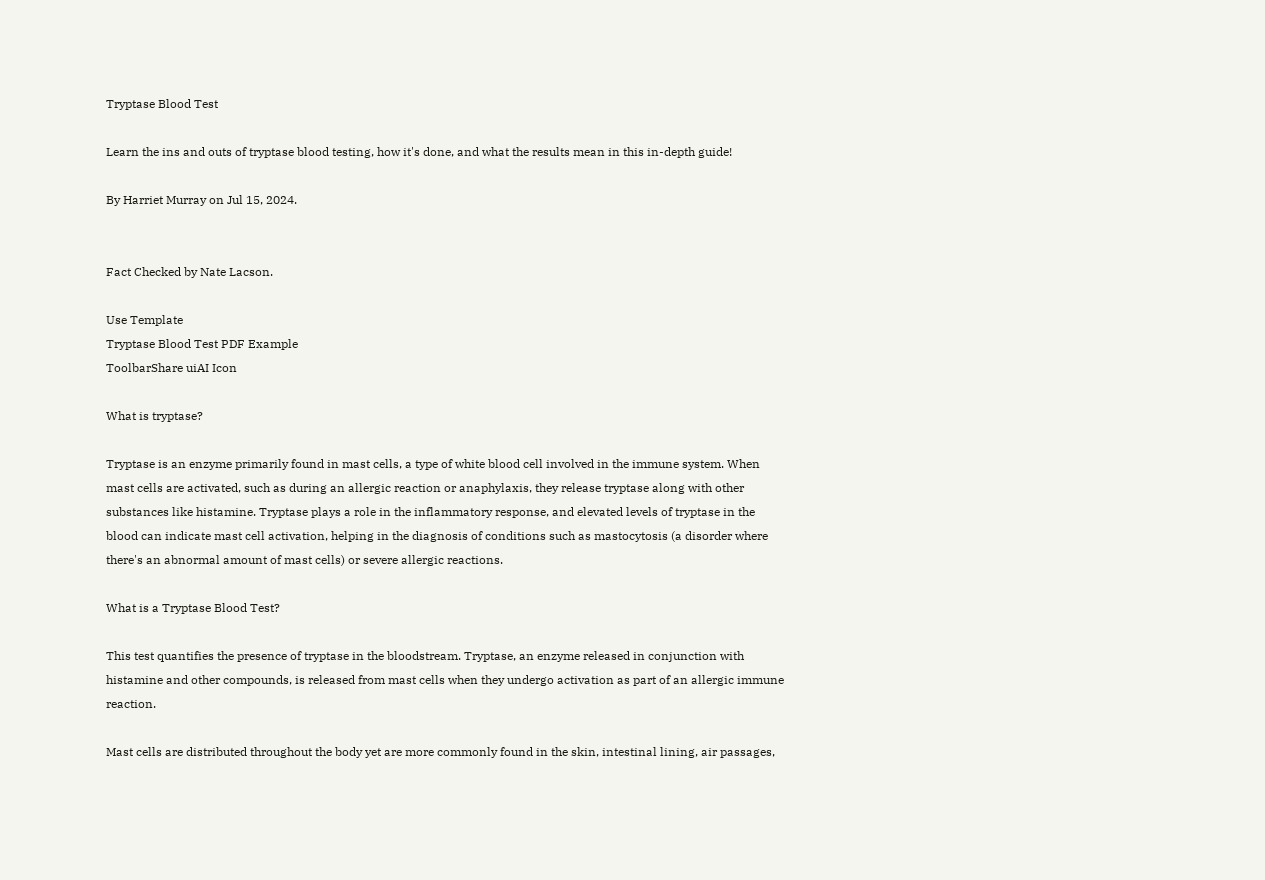Tryptase Blood Test

Learn the ins and outs of tryptase blood testing, how it's done, and what the results mean in this in-depth guide!

By Harriet Murray on Jul 15, 2024.


Fact Checked by Nate Lacson.

Use Template
Tryptase Blood Test PDF Example
ToolbarShare uiAI Icon

What is tryptase?

Tryptase is an enzyme primarily found in mast cells, a type of white blood cell involved in the immune system. When mast cells are activated, such as during an allergic reaction or anaphylaxis, they release tryptase along with other substances like histamine. Tryptase plays a role in the inflammatory response, and elevated levels of tryptase in the blood can indicate mast cell activation, helping in the diagnosis of conditions such as mastocytosis (a disorder where there's an abnormal amount of mast cells) or severe allergic reactions.

What is a Tryptase Blood Test?

This test quantifies the presence of tryptase in the bloodstream. Tryptase, an enzyme released in conjunction with histamine and other compounds, is released from mast cells when they undergo activation as part of an allergic immune reaction.

Mast cells are distributed throughout the body yet are more commonly found in the skin, intestinal lining, air passages,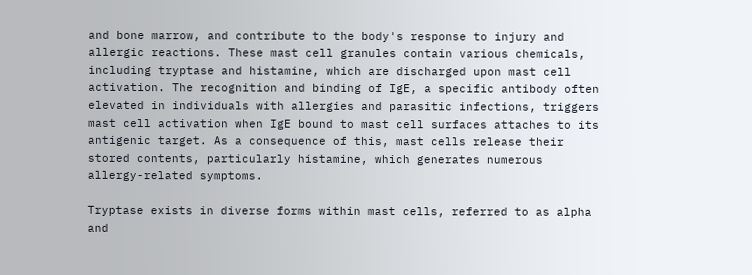and bone marrow, and contribute to the body's response to injury and allergic reactions. These mast cell granules contain various chemicals, including tryptase and histamine, which are discharged upon mast cell activation. The recognition and binding of IgE, a specific antibody often elevated in individuals with allergies and parasitic infections, triggers mast cell activation when IgE bound to mast cell surfaces attaches to its antigenic target. As a consequence of this, mast cells release their stored contents, particularly histamine, which generates numerous allergy-related symptoms.

Tryptase exists in diverse forms within mast cells, referred to as alpha and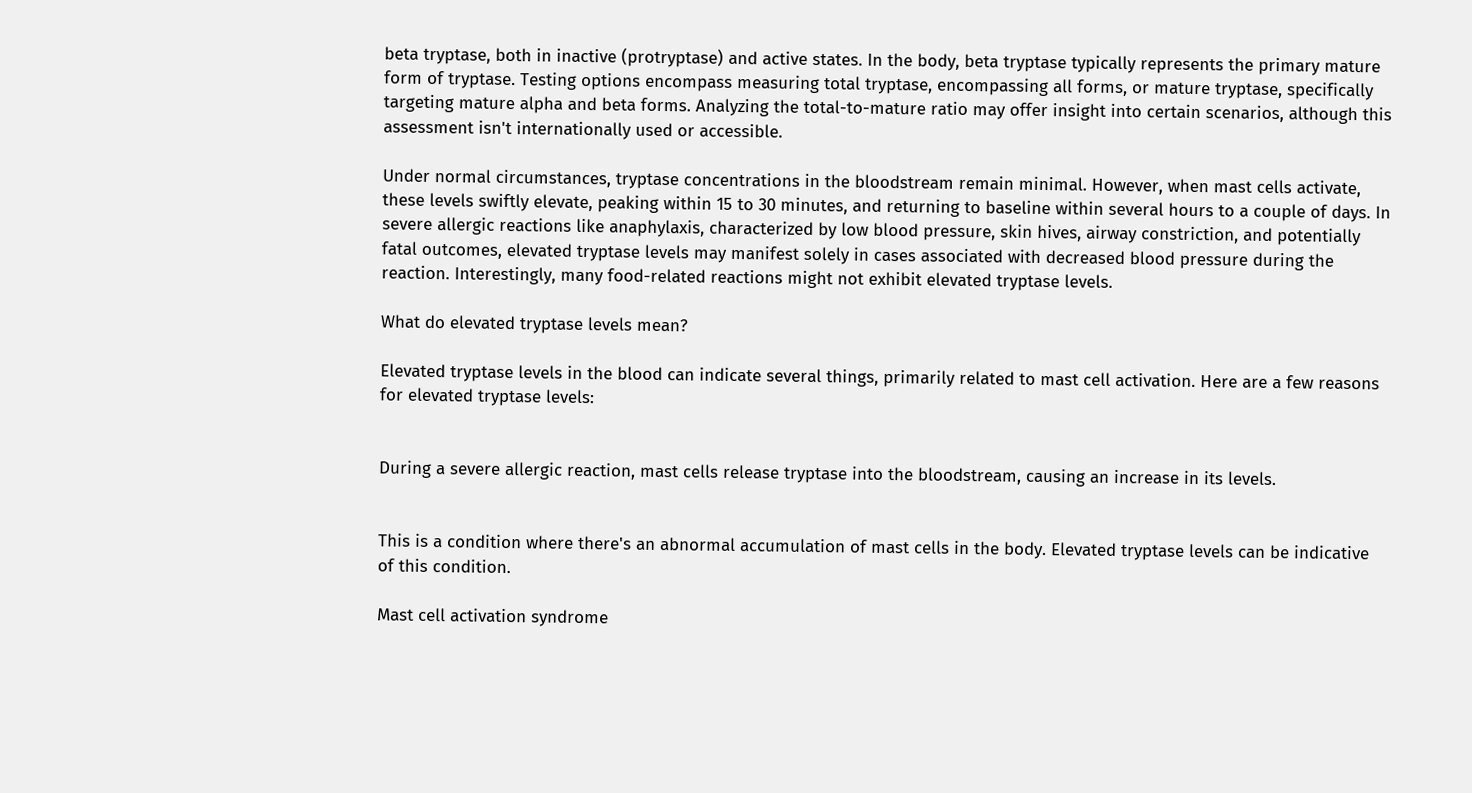beta tryptase, both in inactive (protryptase) and active states. In the body, beta tryptase typically represents the primary mature form of tryptase. Testing options encompass measuring total tryptase, encompassing all forms, or mature tryptase, specifically targeting mature alpha and beta forms. Analyzing the total-to-mature ratio may offer insight into certain scenarios, although this assessment isn't internationally used or accessible.

Under normal circumstances, tryptase concentrations in the bloodstream remain minimal. However, when mast cells activate, these levels swiftly elevate, peaking within 15 to 30 minutes, and returning to baseline within several hours to a couple of days. In severe allergic reactions like anaphylaxis, characterized by low blood pressure, skin hives, airway constriction, and potentially fatal outcomes, elevated tryptase levels may manifest solely in cases associated with decreased blood pressure during the reaction. Interestingly, many food-related reactions might not exhibit elevated tryptase levels.

What do elevated tryptase levels mean?

Elevated tryptase levels in the blood can indicate several things, primarily related to mast cell activation. Here are a few reasons for elevated tryptase levels:


During a severe allergic reaction, mast cells release tryptase into the bloodstream, causing an increase in its levels.


This is a condition where there's an abnormal accumulation of mast cells in the body. Elevated tryptase levels can be indicative of this condition.

Mast cell activation syndrome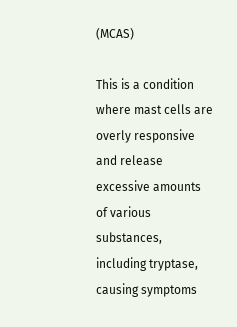(MCAS)

This is a condition where mast cells are overly responsive and release excessive amounts of various substances, including tryptase, causing symptoms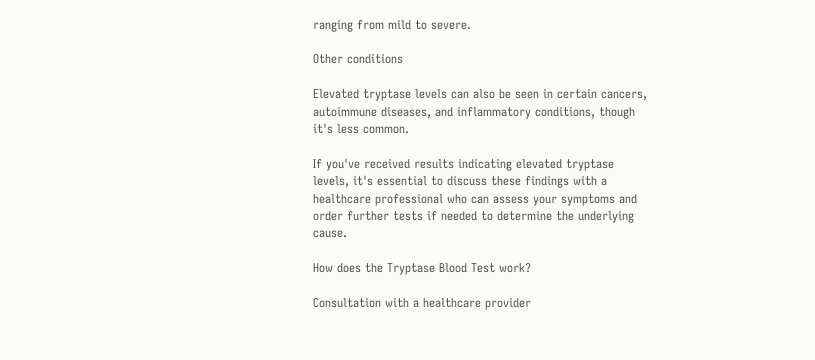ranging from mild to severe.

Other conditions

Elevated tryptase levels can also be seen in certain cancers, autoimmune diseases, and inflammatory conditions, though it's less common.

If you've received results indicating elevated tryptase levels, it's essential to discuss these findings with a healthcare professional who can assess your symptoms and order further tests if needed to determine the underlying cause.

How does the Tryptase Blood Test work?

Consultation with a healthcare provider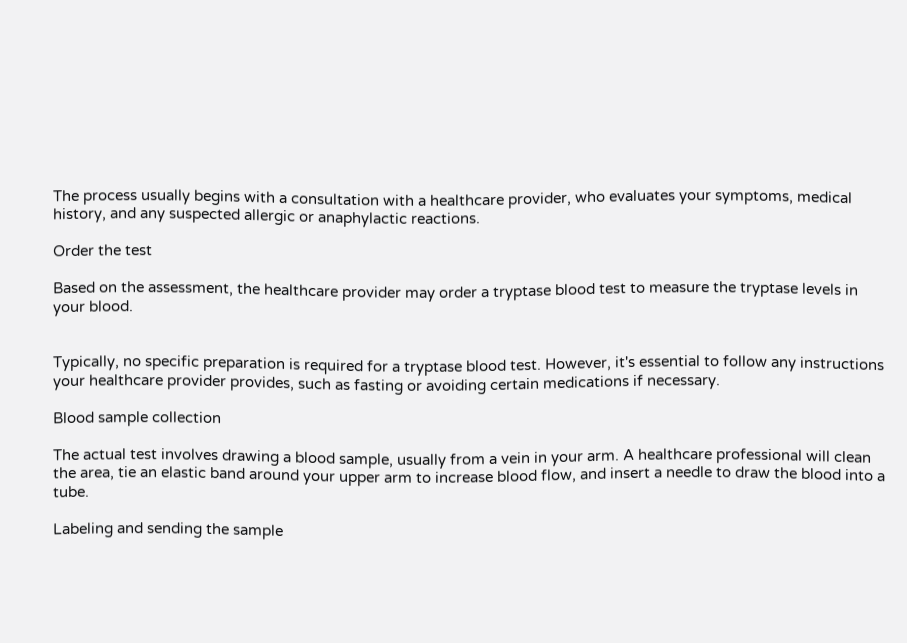The process usually begins with a consultation with a healthcare provider, who evaluates your symptoms, medical history, and any suspected allergic or anaphylactic reactions.

Order the test

Based on the assessment, the healthcare provider may order a tryptase blood test to measure the tryptase levels in your blood.


Typically, no specific preparation is required for a tryptase blood test. However, it's essential to follow any instructions your healthcare provider provides, such as fasting or avoiding certain medications if necessary.

Blood sample collection

The actual test involves drawing a blood sample, usually from a vein in your arm. A healthcare professional will clean the area, tie an elastic band around your upper arm to increase blood flow, and insert a needle to draw the blood into a tube.

Labeling and sending the sample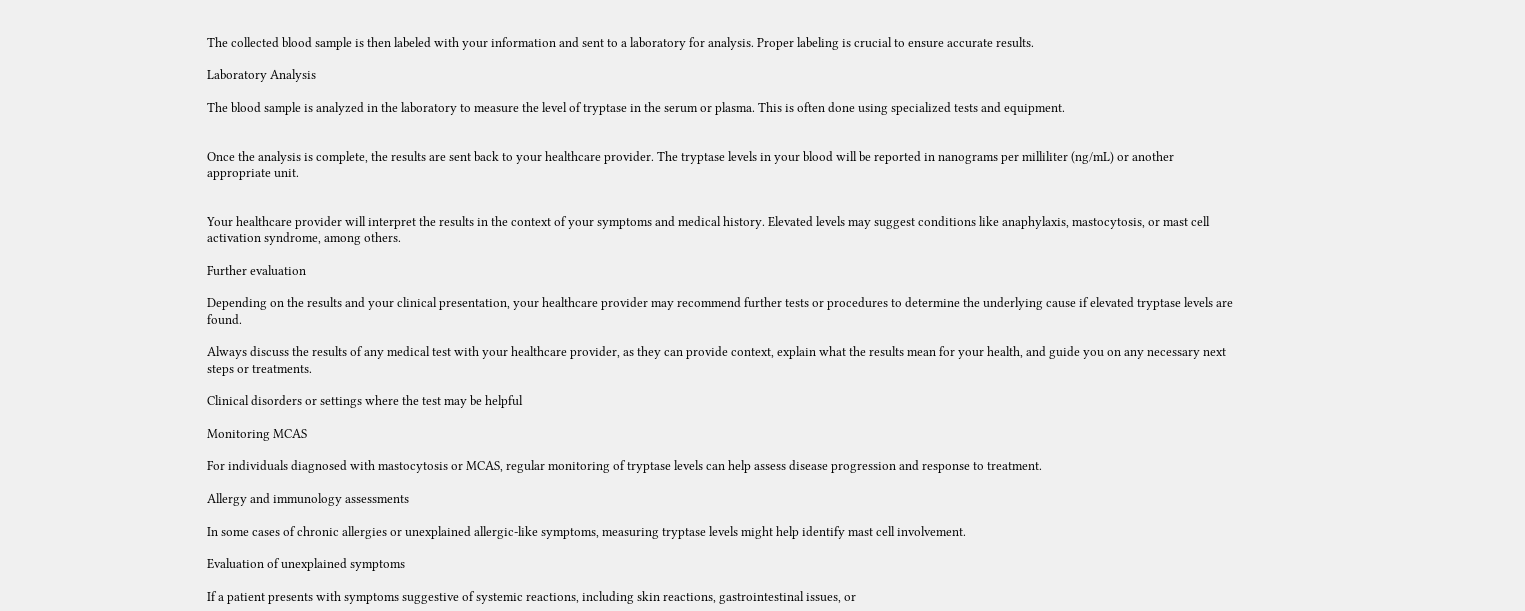The collected blood sample is then labeled with your information and sent to a laboratory for analysis. Proper labeling is crucial to ensure accurate results.

Laboratory Analysis

The blood sample is analyzed in the laboratory to measure the level of tryptase in the serum or plasma. This is often done using specialized tests and equipment.


Once the analysis is complete, the results are sent back to your healthcare provider. The tryptase levels in your blood will be reported in nanograms per milliliter (ng/mL) or another appropriate unit.


Your healthcare provider will interpret the results in the context of your symptoms and medical history. Elevated levels may suggest conditions like anaphylaxis, mastocytosis, or mast cell activation syndrome, among others.

Further evaluation

Depending on the results and your clinical presentation, your healthcare provider may recommend further tests or procedures to determine the underlying cause if elevated tryptase levels are found.

Always discuss the results of any medical test with your healthcare provider, as they can provide context, explain what the results mean for your health, and guide you on any necessary next steps or treatments.

Clinical disorders or settings where the test may be helpful

Monitoring MCAS

For individuals diagnosed with mastocytosis or MCAS, regular monitoring of tryptase levels can help assess disease progression and response to treatment.

Allergy and immunology assessments

In some cases of chronic allergies or unexplained allergic-like symptoms, measuring tryptase levels might help identify mast cell involvement.

Evaluation of unexplained symptoms

If a patient presents with symptoms suggestive of systemic reactions, including skin reactions, gastrointestinal issues, or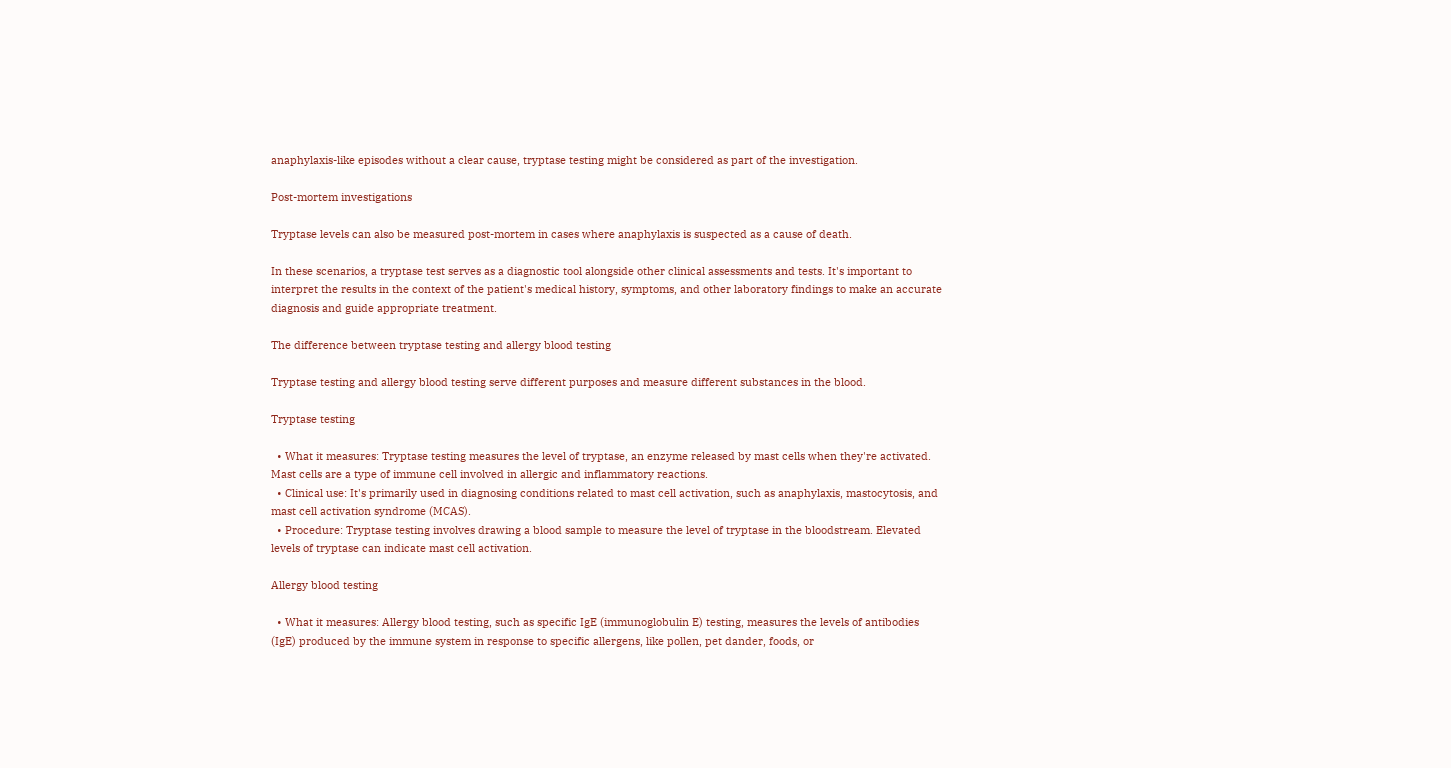anaphylaxis-like episodes without a clear cause, tryptase testing might be considered as part of the investigation.

Post-mortem investigations

Tryptase levels can also be measured post-mortem in cases where anaphylaxis is suspected as a cause of death.

In these scenarios, a tryptase test serves as a diagnostic tool alongside other clinical assessments and tests. It's important to interpret the results in the context of the patient's medical history, symptoms, and other laboratory findings to make an accurate diagnosis and guide appropriate treatment.

The difference between tryptase testing and allergy blood testing

Tryptase testing and allergy blood testing serve different purposes and measure different substances in the blood.

Tryptase testing

  • What it measures: Tryptase testing measures the level of tryptase, an enzyme released by mast cells when they're activated. Mast cells are a type of immune cell involved in allergic and inflammatory reactions.
  • Clinical use: It's primarily used in diagnosing conditions related to mast cell activation, such as anaphylaxis, mastocytosis, and mast cell activation syndrome (MCAS).
  • Procedure: Tryptase testing involves drawing a blood sample to measure the level of tryptase in the bloodstream. Elevated levels of tryptase can indicate mast cell activation.

Allergy blood testing

  • What it measures: Allergy blood testing, such as specific IgE (immunoglobulin E) testing, measures the levels of antibodies (IgE) produced by the immune system in response to specific allergens, like pollen, pet dander, foods, or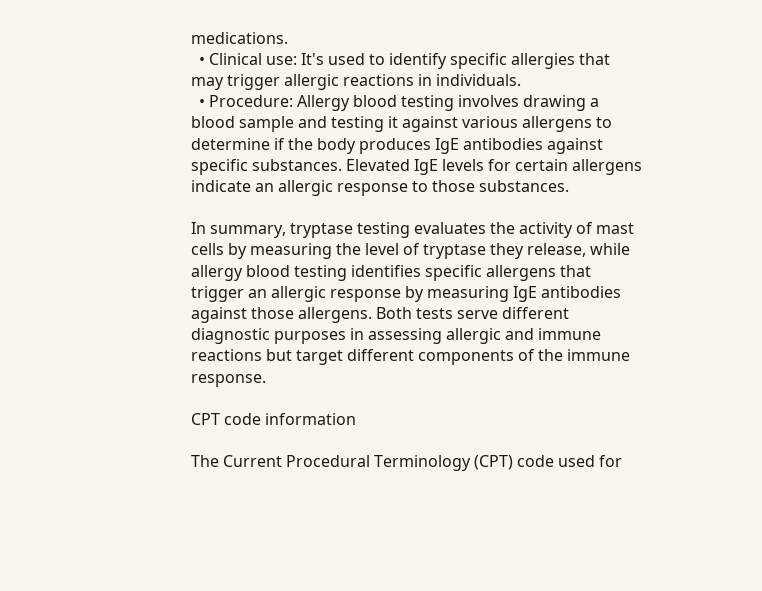medications.
  • Clinical use: It's used to identify specific allergies that may trigger allergic reactions in individuals.
  • Procedure: Allergy blood testing involves drawing a blood sample and testing it against various allergens to determine if the body produces IgE antibodies against specific substances. Elevated IgE levels for certain allergens indicate an allergic response to those substances.

In summary, tryptase testing evaluates the activity of mast cells by measuring the level of tryptase they release, while allergy blood testing identifies specific allergens that trigger an allergic response by measuring IgE antibodies against those allergens. Both tests serve different diagnostic purposes in assessing allergic and immune reactions but target different components of the immune response.

CPT code information

The Current Procedural Terminology (CPT) code used for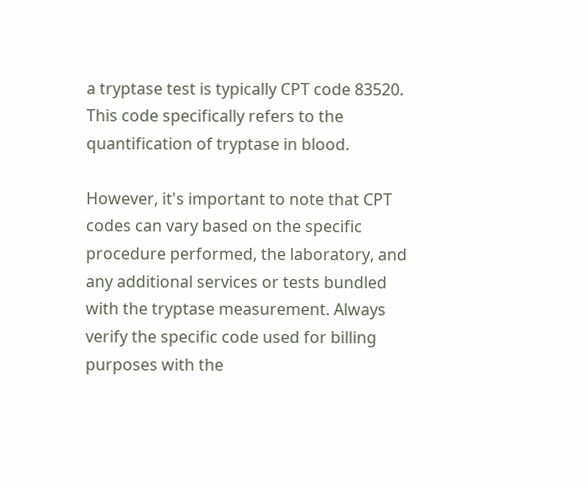a tryptase test is typically CPT code 83520. This code specifically refers to the quantification of tryptase in blood.

However, it's important to note that CPT codes can vary based on the specific procedure performed, the laboratory, and any additional services or tests bundled with the tryptase measurement. Always verify the specific code used for billing purposes with the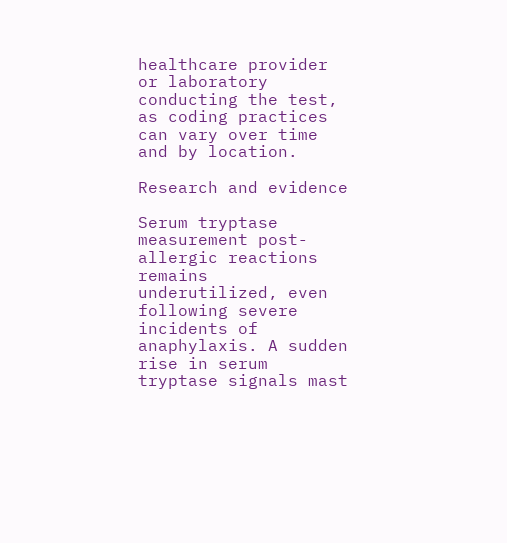healthcare provider or laboratory conducting the test, as coding practices can vary over time and by location.

Research and evidence

Serum tryptase measurement post-allergic reactions remains underutilized, even following severe incidents of anaphylaxis. A sudden rise in serum tryptase signals mast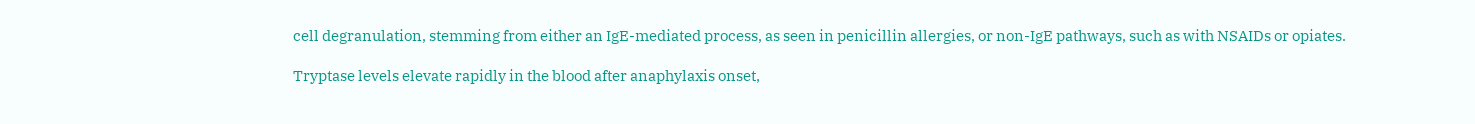cell degranulation, stemming from either an IgE-mediated process, as seen in penicillin allergies, or non-IgE pathways, such as with NSAIDs or opiates.

Tryptase levels elevate rapidly in the blood after anaphylaxis onset,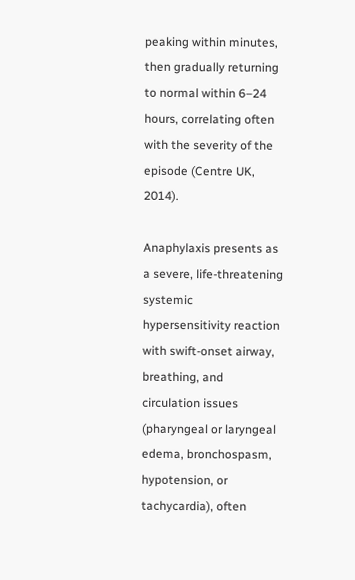peaking within minutes, then gradually returning to normal within 6–24 hours, correlating often with the severity of the episode (Centre UK, 2014).

Anaphylaxis presents as a severe, life-threatening systemic hypersensitivity reaction with swift-onset airway, breathing, and circulation issues (pharyngeal or laryngeal edema, bronchospasm, hypotension, or tachycardia), often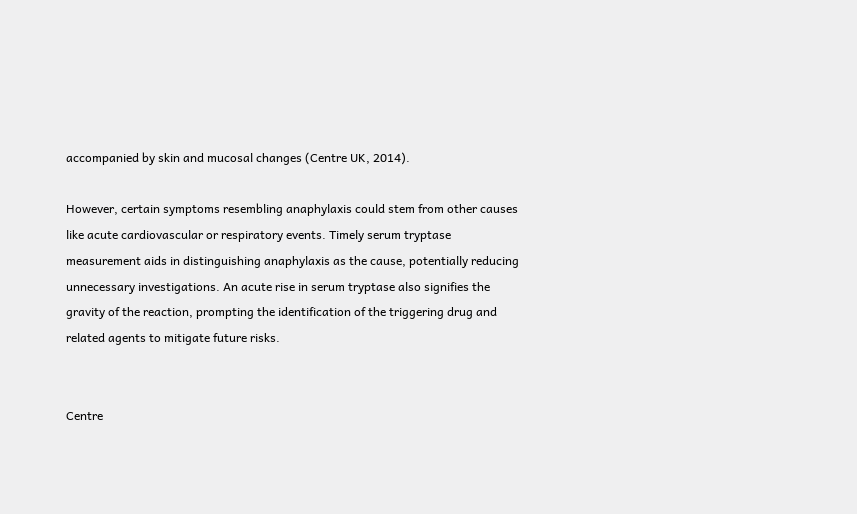accompanied by skin and mucosal changes (Centre UK, 2014).

However, certain symptoms resembling anaphylaxis could stem from other causes like acute cardiovascular or respiratory events. Timely serum tryptase measurement aids in distinguishing anaphylaxis as the cause, potentially reducing unnecessary investigations. An acute rise in serum tryptase also signifies the gravity of the reaction, prompting the identification of the triggering drug and related agents to mitigate future risks.


Centre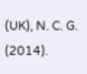(UK), N. C. G. (2014).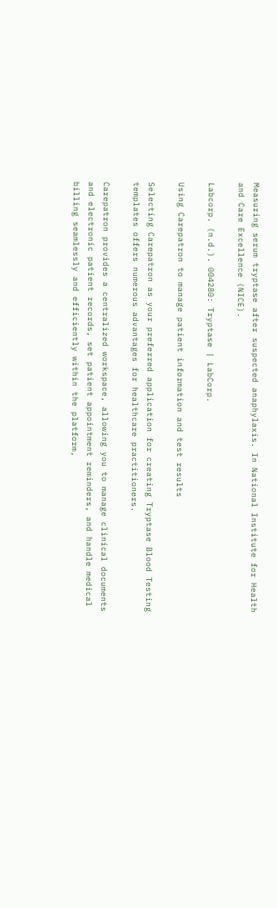Measuring serum tryptase after suspected anaphylaxis. In National Institute for Health and Care Excellence (NICE).

Labcorp. (n.d.). 004280: Tryptase | LabCorp.

Using Carepatron to manage patient information and test results

Selecting Carepatron as your preferred application for creating Tryptase Blood Testing templates offers numerous advantages for healthcare practitioners.

Carepatron provides a centralized workspace, allowing you to manage clinical documents and electronic patient records, set patient appointment reminders, and handle medical billing seamlessly and efficiently within the platform,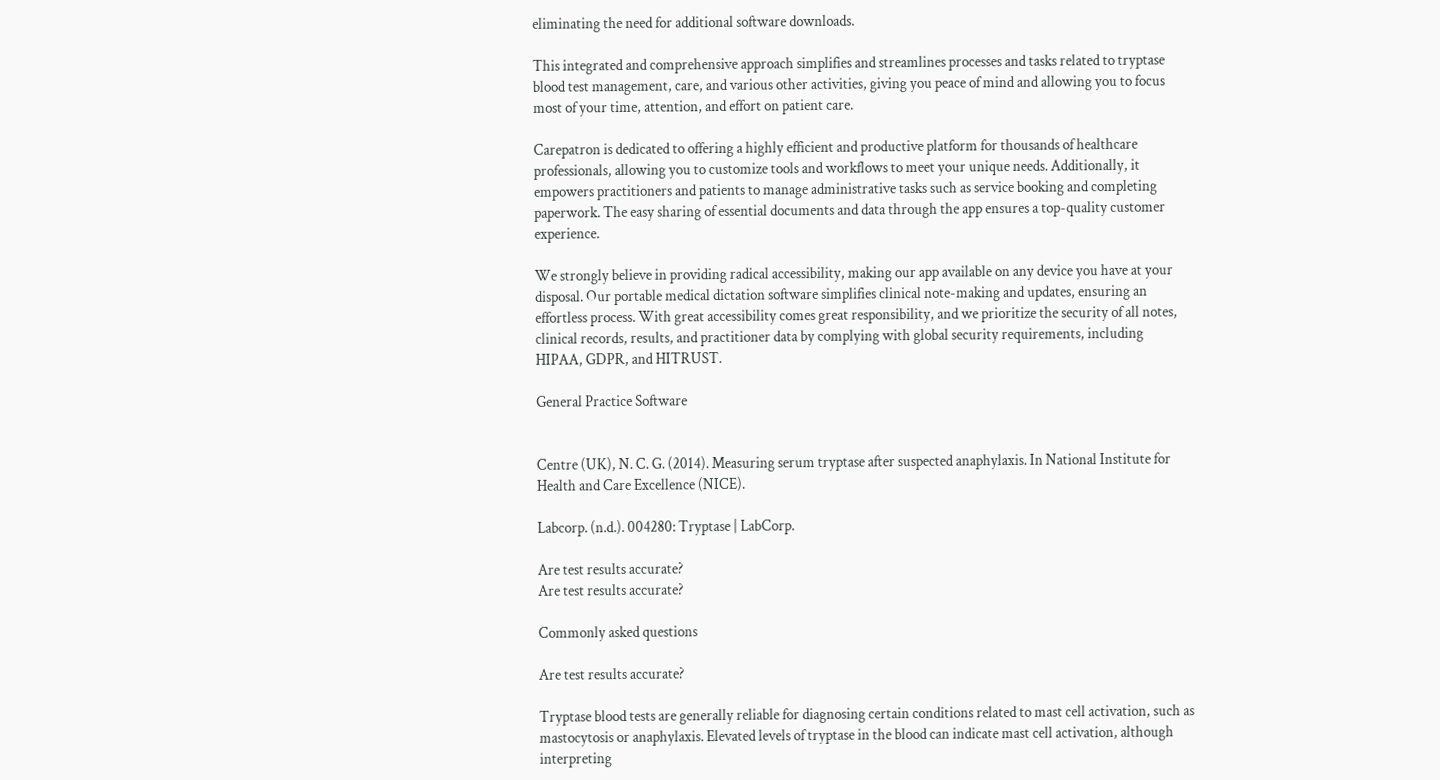eliminating the need for additional software downloads.

This integrated and comprehensive approach simplifies and streamlines processes and tasks related to tryptase blood test management, care, and various other activities, giving you peace of mind and allowing you to focus most of your time, attention, and effort on patient care.

Carepatron is dedicated to offering a highly efficient and productive platform for thousands of healthcare professionals, allowing you to customize tools and workflows to meet your unique needs. Additionally, it empowers practitioners and patients to manage administrative tasks such as service booking and completing paperwork. The easy sharing of essential documents and data through the app ensures a top-quality customer experience.

We strongly believe in providing radical accessibility, making our app available on any device you have at your disposal. Our portable medical dictation software simplifies clinical note-making and updates, ensuring an effortless process. With great accessibility comes great responsibility, and we prioritize the security of all notes, clinical records, results, and practitioner data by complying with global security requirements, including HIPAA, GDPR, and HITRUST.

General Practice Software


Centre (UK), N. C. G. (2014). Measuring serum tryptase after suspected anaphylaxis. In National Institute for Health and Care Excellence (NICE).

Labcorp. (n.d.). 004280: Tryptase | LabCorp.

Are test results accurate?
Are test results accurate?

Commonly asked questions

Are test results accurate?

Tryptase blood tests are generally reliable for diagnosing certain conditions related to mast cell activation, such as mastocytosis or anaphylaxis. Elevated levels of tryptase in the blood can indicate mast cell activation, although interpreting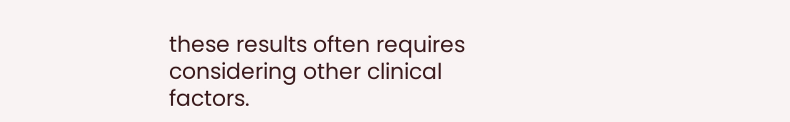these results often requires considering other clinical factors.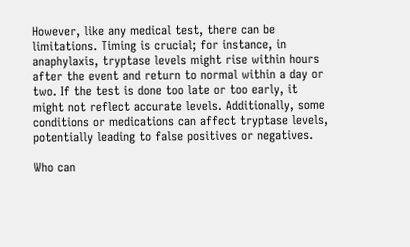However, like any medical test, there can be limitations. Timing is crucial; for instance, in anaphylaxis, tryptase levels might rise within hours after the event and return to normal within a day or two. If the test is done too late or too early, it might not reflect accurate levels. Additionally, some conditions or medications can affect tryptase levels, potentially leading to false positives or negatives.

Who can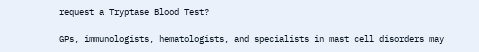request a Tryptase Blood Test?

GPs, immunologists, hematologists, and specialists in mast cell disorders may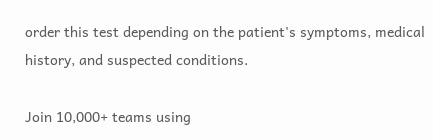order this test depending on the patient's symptoms, medical history, and suspected conditions.

Join 10,000+ teams using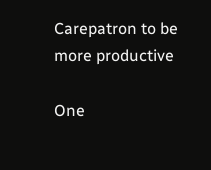Carepatron to be more productive

One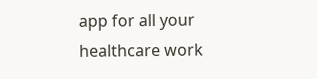app for all your healthcare work